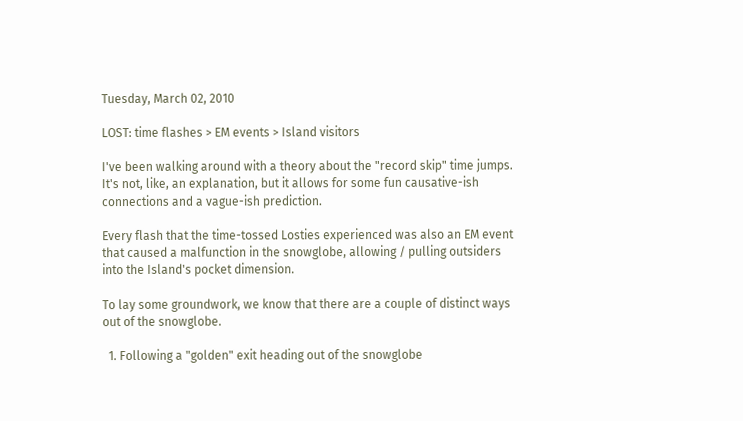Tuesday, March 02, 2010

LOST: time flashes > EM events > Island visitors

I've been walking around with a theory about the "record skip" time jumps. It's not, like, an explanation, but it allows for some fun causative-ish connections and a vague-ish prediction.

Every flash that the time-tossed Losties experienced was also an EM event that caused a malfunction in the snowglobe, allowing / pulling outsiders into the Island's pocket dimension.

To lay some groundwork, we know that there are a couple of distinct ways out of the snowglobe.

  1. Following a "golden" exit heading out of the snowglobe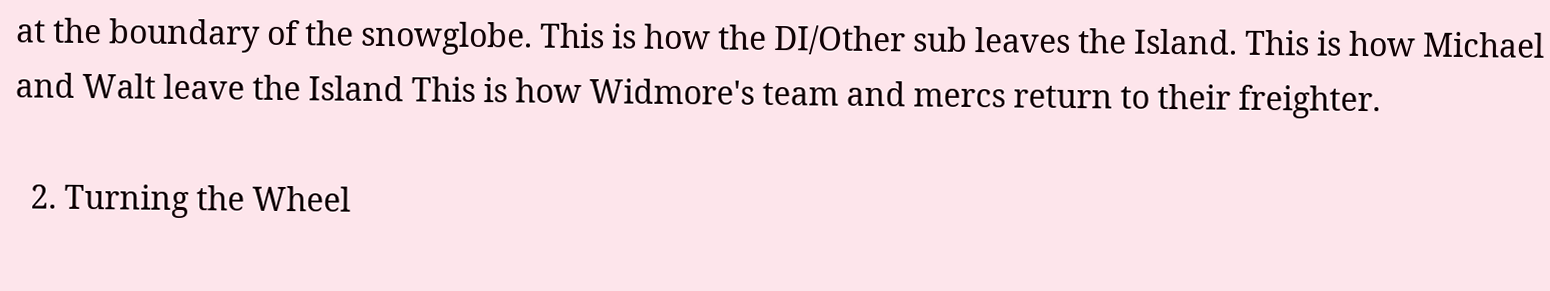at the boundary of the snowglobe. This is how the DI/Other sub leaves the Island. This is how Michael and Walt leave the Island This is how Widmore's team and mercs return to their freighter.

  2. Turning the Wheel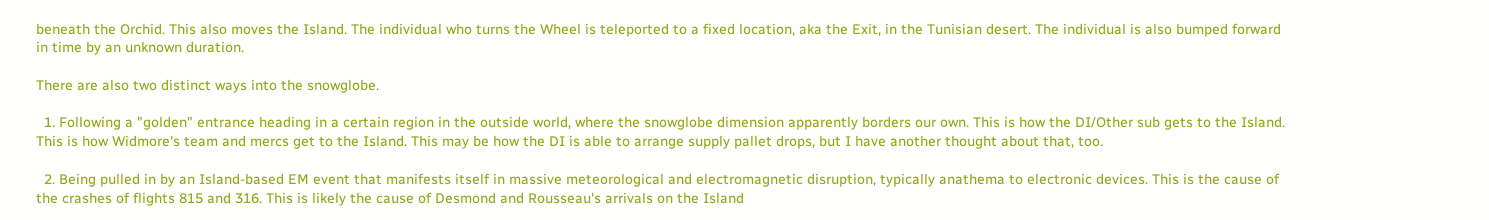beneath the Orchid. This also moves the Island. The individual who turns the Wheel is teleported to a fixed location, aka the Exit, in the Tunisian desert. The individual is also bumped forward in time by an unknown duration.

There are also two distinct ways into the snowglobe.

  1. Following a "golden" entrance heading in a certain region in the outside world, where the snowglobe dimension apparently borders our own. This is how the DI/Other sub gets to the Island. This is how Widmore's team and mercs get to the Island. This may be how the DI is able to arrange supply pallet drops, but I have another thought about that, too.

  2. Being pulled in by an Island-based EM event that manifests itself in massive meteorological and electromagnetic disruption, typically anathema to electronic devices. This is the cause of the crashes of flights 815 and 316. This is likely the cause of Desmond and Rousseau's arrivals on the Island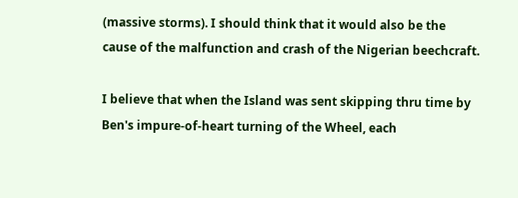(massive storms). I should think that it would also be the cause of the malfunction and crash of the Nigerian beechcraft.

I believe that when the Island was sent skipping thru time by Ben's impure-of-heart turning of the Wheel, each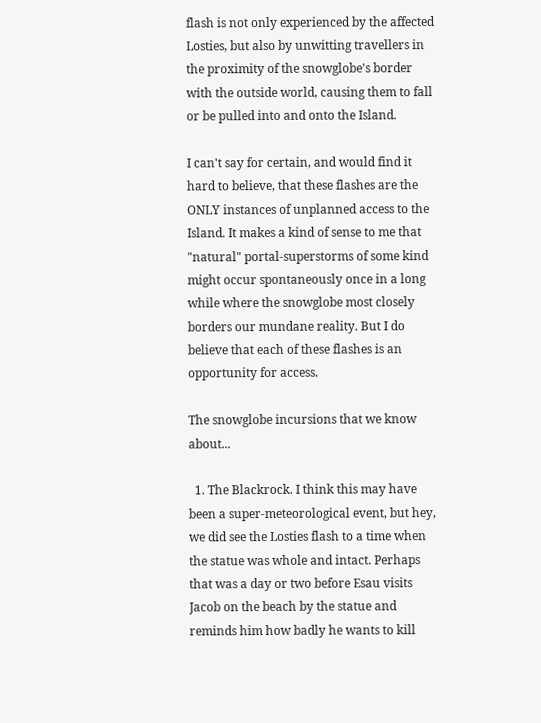flash is not only experienced by the affected Losties, but also by unwitting travellers in the proximity of the snowglobe's border with the outside world, causing them to fall or be pulled into and onto the Island.

I can't say for certain, and would find it hard to believe, that these flashes are the ONLY instances of unplanned access to the Island. It makes a kind of sense to me that "natural" portal-superstorms of some kind might occur spontaneously once in a long while where the snowglobe most closely borders our mundane reality. But I do believe that each of these flashes is an opportunity for access.

The snowglobe incursions that we know about...

  1. The Blackrock. I think this may have been a super-meteorological event, but hey, we did see the Losties flash to a time when the statue was whole and intact. Perhaps that was a day or two before Esau visits Jacob on the beach by the statue and reminds him how badly he wants to kill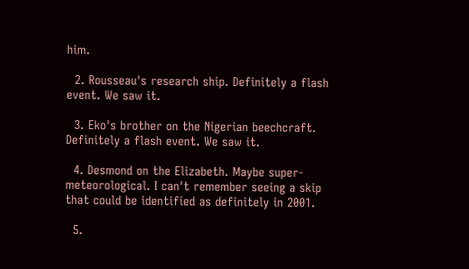him.

  2. Rousseau's research ship. Definitely a flash event. We saw it.

  3. Eko's brother on the Nigerian beechcraft. Definitely a flash event. We saw it.

  4. Desmond on the Elizabeth. Maybe super-meteorological. I can't remember seeing a skip that could be identified as definitely in 2001.

  5.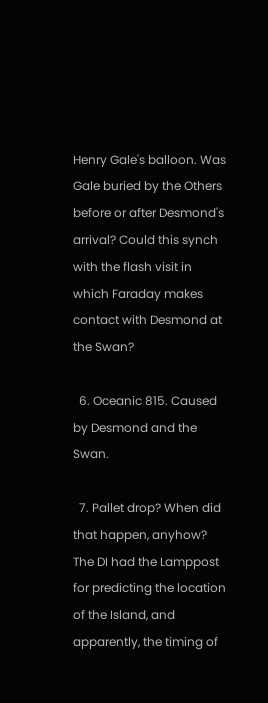Henry Gale's balloon. Was Gale buried by the Others before or after Desmond's arrival? Could this synch with the flash visit in which Faraday makes contact with Desmond at the Swan?

  6. Oceanic 815. Caused by Desmond and the Swan.

  7. Pallet drop? When did that happen, anyhow? The DI had the Lamppost for predicting the location of the Island, and apparently, the timing of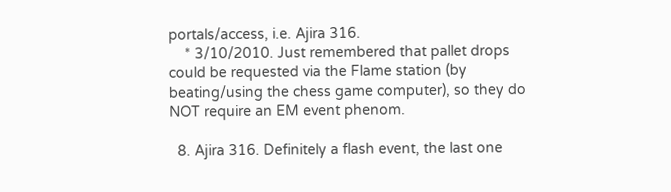portals/access, i.e. Ajira 316.
    * 3/10/2010. Just remembered that pallet drops could be requested via the Flame station (by beating/using the chess game computer), so they do NOT require an EM event phenom.

  8. Ajira 316. Definitely a flash event, the last one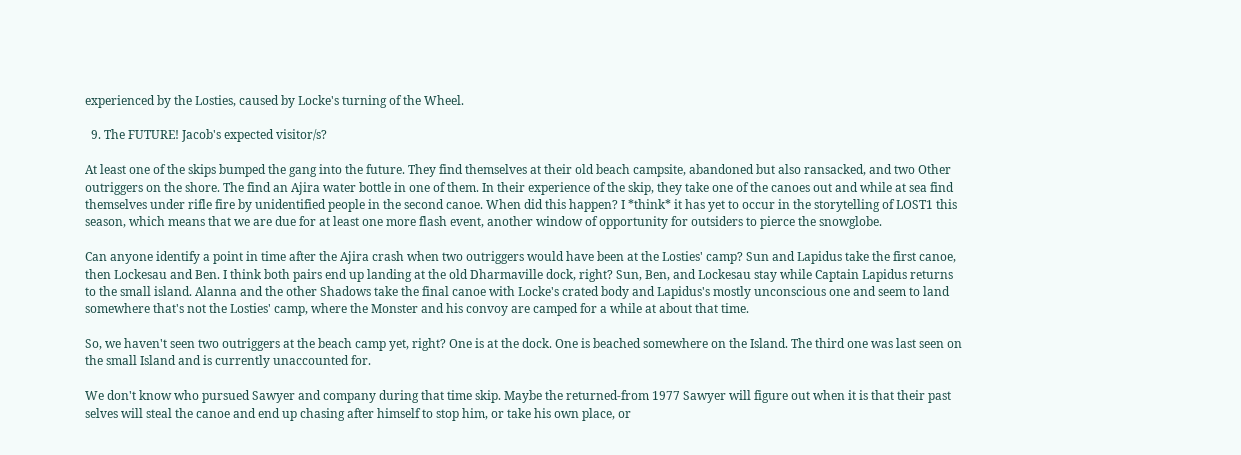experienced by the Losties, caused by Locke's turning of the Wheel.

  9. The FUTURE! Jacob's expected visitor/s?

At least one of the skips bumped the gang into the future. They find themselves at their old beach campsite, abandoned but also ransacked, and two Other outriggers on the shore. The find an Ajira water bottle in one of them. In their experience of the skip, they take one of the canoes out and while at sea find themselves under rifle fire by unidentified people in the second canoe. When did this happen? I *think* it has yet to occur in the storytelling of LOST1 this season, which means that we are due for at least one more flash event, another window of opportunity for outsiders to pierce the snowglobe.

Can anyone identify a point in time after the Ajira crash when two outriggers would have been at the Losties' camp? Sun and Lapidus take the first canoe, then Lockesau and Ben. I think both pairs end up landing at the old Dharmaville dock, right? Sun, Ben, and Lockesau stay while Captain Lapidus returns to the small island. Alanna and the other Shadows take the final canoe with Locke's crated body and Lapidus's mostly unconscious one and seem to land somewhere that's not the Losties' camp, where the Monster and his convoy are camped for a while at about that time.

So, we haven't seen two outriggers at the beach camp yet, right? One is at the dock. One is beached somewhere on the Island. The third one was last seen on the small Island and is currently unaccounted for.

We don't know who pursued Sawyer and company during that time skip. Maybe the returned-from 1977 Sawyer will figure out when it is that their past selves will steal the canoe and end up chasing after himself to stop him, or take his own place, or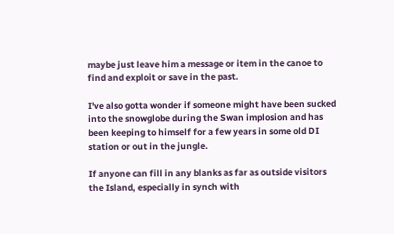maybe just leave him a message or item in the canoe to find and exploit or save in the past.

I've also gotta wonder if someone might have been sucked into the snowglobe during the Swan implosion and has been keeping to himself for a few years in some old DI station or out in the jungle.

If anyone can fill in any blanks as far as outside visitors the Island, especially in synch with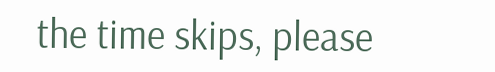the time skips, please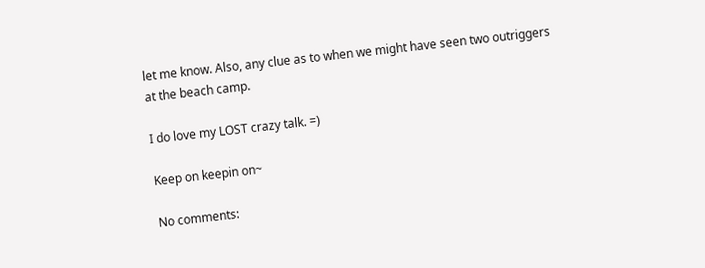let me know. Also, any clue as to when we might have seen two outriggers at the beach camp.

I do love my LOST crazy talk. =)

Keep on keepin on~

No comments: